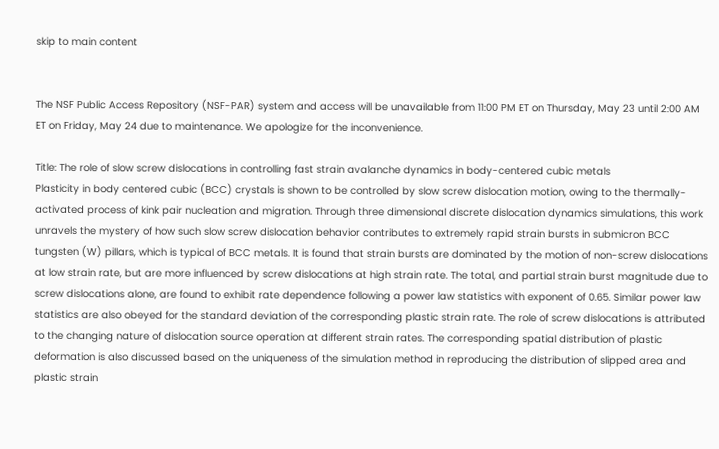skip to main content


The NSF Public Access Repository (NSF-PAR) system and access will be unavailable from 11:00 PM ET on Thursday, May 23 until 2:00 AM ET on Friday, May 24 due to maintenance. We apologize for the inconvenience.

Title: The role of slow screw dislocations in controlling fast strain avalanche dynamics in body-centered cubic metals
Plasticity in body centered cubic (BCC) crystals is shown to be controlled by slow screw dislocation motion, owing to the thermally-activated process of kink pair nucleation and migration. Through three dimensional discrete dislocation dynamics simulations, this work unravels the mystery of how such slow screw dislocation behavior contributes to extremely rapid strain bursts in submicron BCC tungsten (W) pillars, which is typical of BCC metals. It is found that strain bursts are dominated by the motion of non-screw dislocations at low strain rate, but are more influenced by screw dislocations at high strain rate. The total, and partial strain burst magnitude due to screw dislocations alone, are found to exhibit rate dependence following a power law statistics with exponent of 0.65. Similar power law statistics are also obeyed for the standard deviation of the corresponding plastic strain rate. The role of screw dislocations is attributed to the changing nature of dislocation source operation at different strain rates. The corresponding spatial distribution of plastic deformation is also discussed based on the uniqueness of the simulation method in reproducing the distribution of slipped area and plastic strain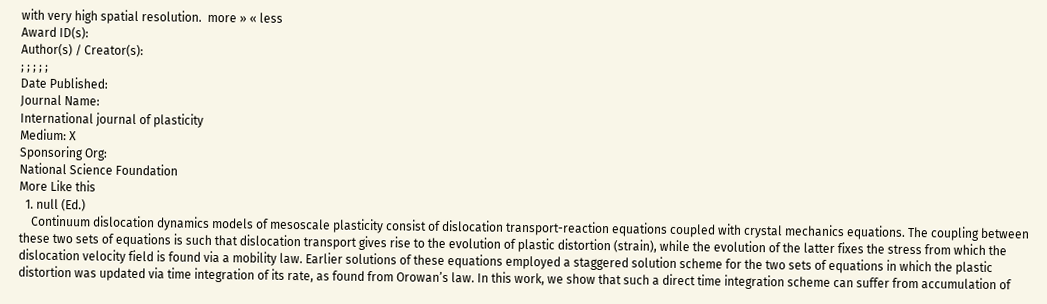with very high spatial resolution.  more » « less
Award ID(s):
Author(s) / Creator(s):
; ; ; ; ;
Date Published:
Journal Name:
International journal of plasticity
Medium: X
Sponsoring Org:
National Science Foundation
More Like this
  1. null (Ed.)
    Continuum dislocation dynamics models of mesoscale plasticity consist of dislocation transport-reaction equations coupled with crystal mechanics equations. The coupling between these two sets of equations is such that dislocation transport gives rise to the evolution of plastic distortion (strain), while the evolution of the latter fixes the stress from which the dislocation velocity field is found via a mobility law. Earlier solutions of these equations employed a staggered solution scheme for the two sets of equations in which the plastic distortion was updated via time integration of its rate, as found from Orowan’s law. In this work, we show that such a direct time integration scheme can suffer from accumulation of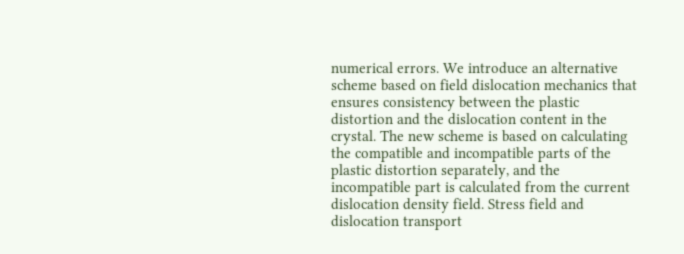numerical errors. We introduce an alternative scheme based on field dislocation mechanics that ensures consistency between the plastic distortion and the dislocation content in the crystal. The new scheme is based on calculating the compatible and incompatible parts of the plastic distortion separately, and the incompatible part is calculated from the current dislocation density field. Stress field and dislocation transport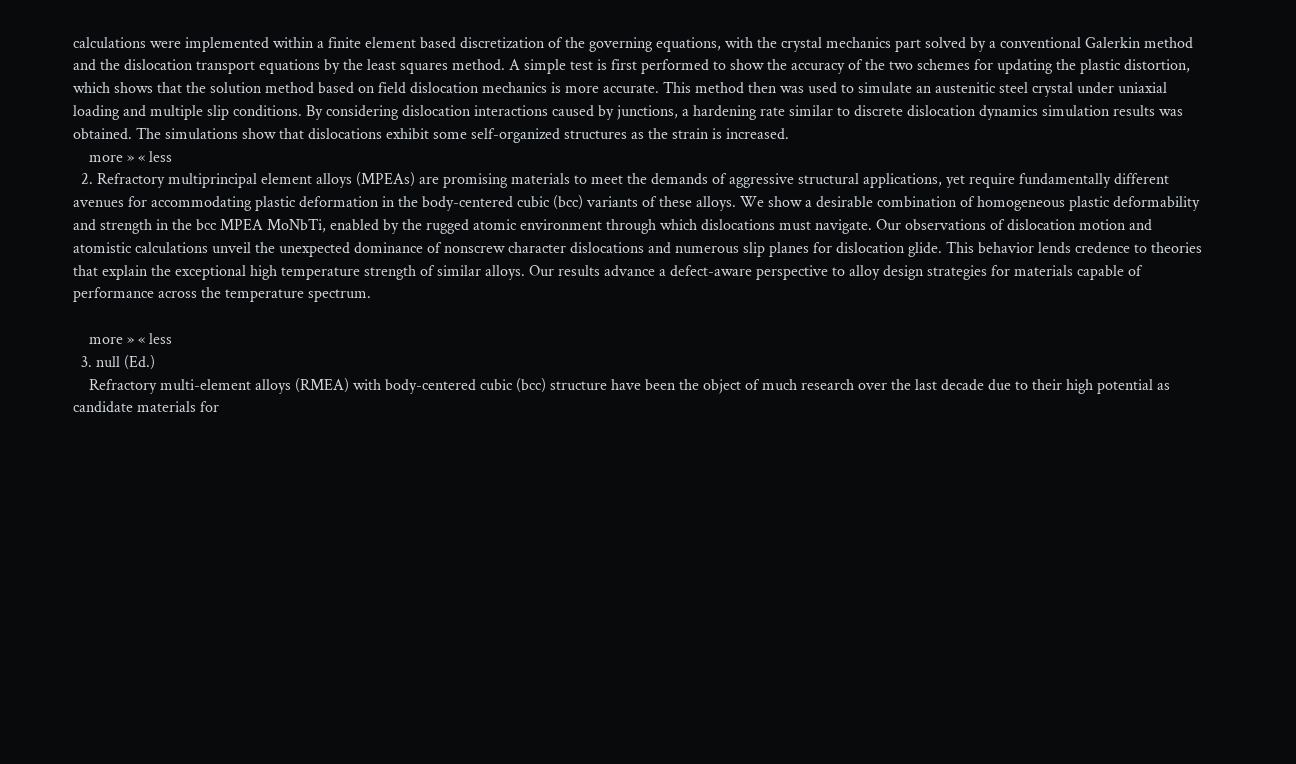calculations were implemented within a finite element based discretization of the governing equations, with the crystal mechanics part solved by a conventional Galerkin method and the dislocation transport equations by the least squares method. A simple test is first performed to show the accuracy of the two schemes for updating the plastic distortion, which shows that the solution method based on field dislocation mechanics is more accurate. This method then was used to simulate an austenitic steel crystal under uniaxial loading and multiple slip conditions. By considering dislocation interactions caused by junctions, a hardening rate similar to discrete dislocation dynamics simulation results was obtained. The simulations show that dislocations exhibit some self-organized structures as the strain is increased.
    more » « less
  2. Refractory multiprincipal element alloys (MPEAs) are promising materials to meet the demands of aggressive structural applications, yet require fundamentally different avenues for accommodating plastic deformation in the body-centered cubic (bcc) variants of these alloys. We show a desirable combination of homogeneous plastic deformability and strength in the bcc MPEA MoNbTi, enabled by the rugged atomic environment through which dislocations must navigate. Our observations of dislocation motion and atomistic calculations unveil the unexpected dominance of nonscrew character dislocations and numerous slip planes for dislocation glide. This behavior lends credence to theories that explain the exceptional high temperature strength of similar alloys. Our results advance a defect-aware perspective to alloy design strategies for materials capable of performance across the temperature spectrum.

    more » « less
  3. null (Ed.)
    Refractory multi-element alloys (RMEA) with body-centered cubic (bcc) structure have been the object of much research over the last decade due to their high potential as candidate materials for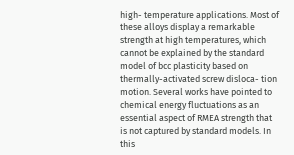high- temperature applications. Most of these alloys display a remarkable strength at high temperatures, which cannot be explained by the standard model of bcc plasticity based on thermally-activated screw disloca- tion motion. Several works have pointed to chemical energy fluctuations as an essential aspect of RMEA strength that is not captured by standard models. In this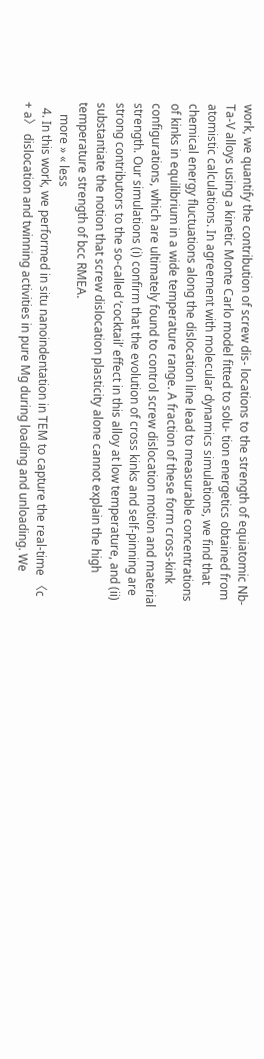work, we quantify the contribution of screw dis- locations to the strength of equiatomic Nb-Ta-V alloys using a kinetic Monte Carlo model fitted to solu- tion energetics obtained from atomistic calculations. In agreement with molecular dynamics simulations, we find that chemical energy fluctuations along the dislocation line lead to measurable concentrations of kinks in equilibrium in a wide temperature range. A fraction of these form cross-kink configurations, which are ultimately found to control screw dislocation motion and material strength. Our simulations (i) confirm that the evolution of cross kinks and self-pinning are strong contributors to the so-called ‘cocktail’ effect in this alloy at low temperature, and (ii) substantiate the notion that screw dislocation plasticity alone cannot explain the high temperature strength of bcc RMEA.
    more » « less
  4. In this work, we performed in situ nanoindentation in TEM to capture the real-time 〈c + a〉 dislocation and twinning activities in pure Mg during loading and unloading. We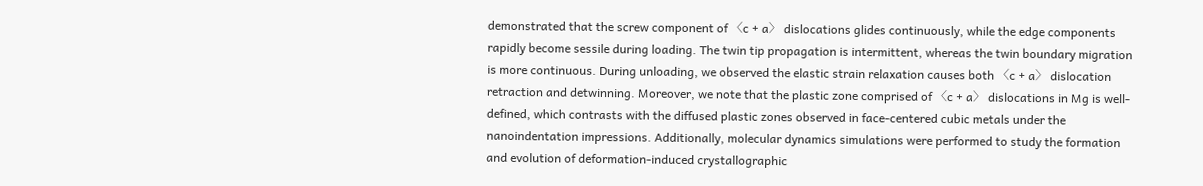demonstrated that the screw component of 〈c + a〉 dislocations glides continuously, while the edge components rapidly become sessile during loading. The twin tip propagation is intermittent, whereas the twin boundary migration is more continuous. During unloading, we observed the elastic strain relaxation causes both 〈c + a〉 dislocation retraction and detwinning. Moreover, we note that the plastic zone comprised of 〈c + a〉 dislocations in Mg is well-defined, which contrasts with the diffused plastic zones observed in face-centered cubic metals under the nanoindentation impressions. Additionally, molecular dynamics simulations were performed to study the formation and evolution of deformation-induced crystallographic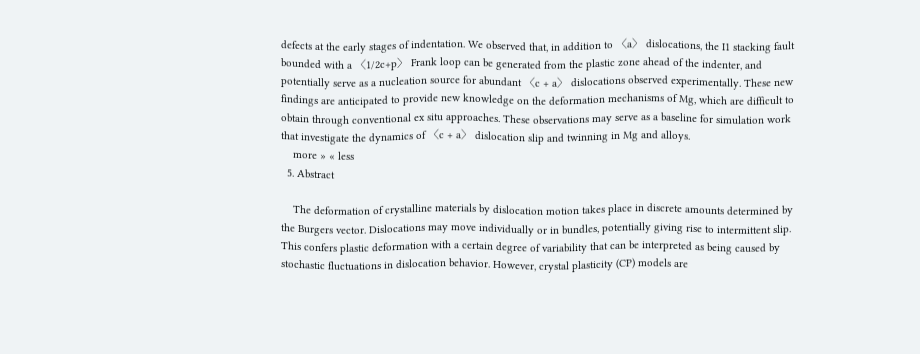defects at the early stages of indentation. We observed that, in addition to 〈a〉 dislocations, the I1 stacking fault bounded with a 〈1/2c+p〉 Frank loop can be generated from the plastic zone ahead of the indenter, and potentially serve as a nucleation source for abundant 〈c + a〉 dislocations observed experimentally. These new findings are anticipated to provide new knowledge on the deformation mechanisms of Mg, which are difficult to obtain through conventional ex situ approaches. These observations may serve as a baseline for simulation work that investigate the dynamics of 〈c + a〉 dislocation slip and twinning in Mg and alloys.
    more » « less
  5. Abstract

    The deformation of crystalline materials by dislocation motion takes place in discrete amounts determined by the Burgers vector. Dislocations may move individually or in bundles, potentially giving rise to intermittent slip. This confers plastic deformation with a certain degree of variability that can be interpreted as being caused by stochastic fluctuations in dislocation behavior. However, crystal plasticity (CP) models are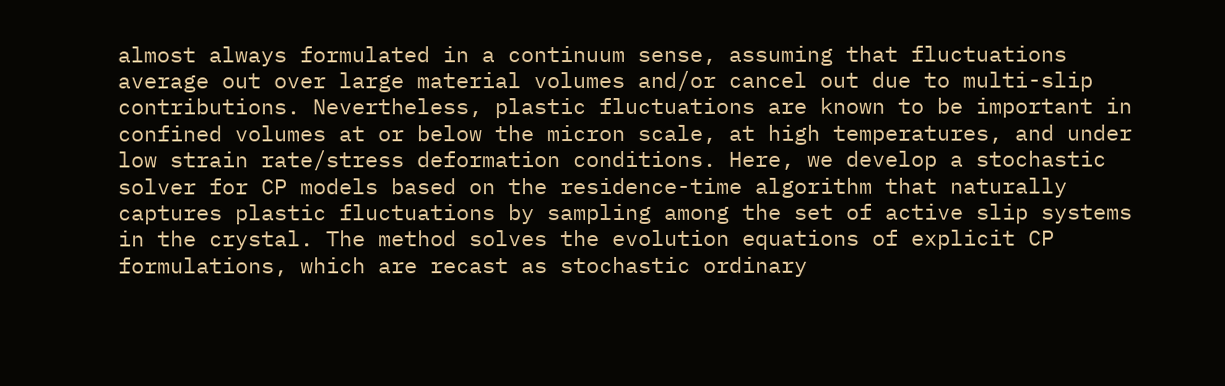almost always formulated in a continuum sense, assuming that fluctuations average out over large material volumes and/or cancel out due to multi-slip contributions. Nevertheless, plastic fluctuations are known to be important in confined volumes at or below the micron scale, at high temperatures, and under low strain rate/stress deformation conditions. Here, we develop a stochastic solver for CP models based on the residence-time algorithm that naturally captures plastic fluctuations by sampling among the set of active slip systems in the crystal. The method solves the evolution equations of explicit CP formulations, which are recast as stochastic ordinary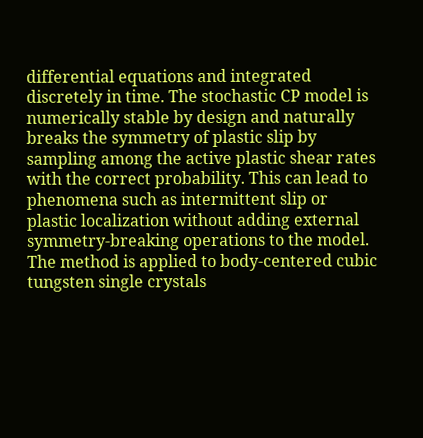differential equations and integrated discretely in time. The stochastic CP model is numerically stable by design and naturally breaks the symmetry of plastic slip by sampling among the active plastic shear rates with the correct probability. This can lead to phenomena such as intermittent slip or plastic localization without adding external symmetry-breaking operations to the model. The method is applied to body-centered cubic tungsten single crystals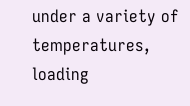under a variety of temperatures, loading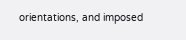orientations, and imposed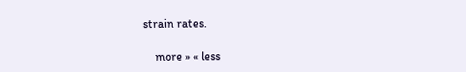strain rates.

    more » « less